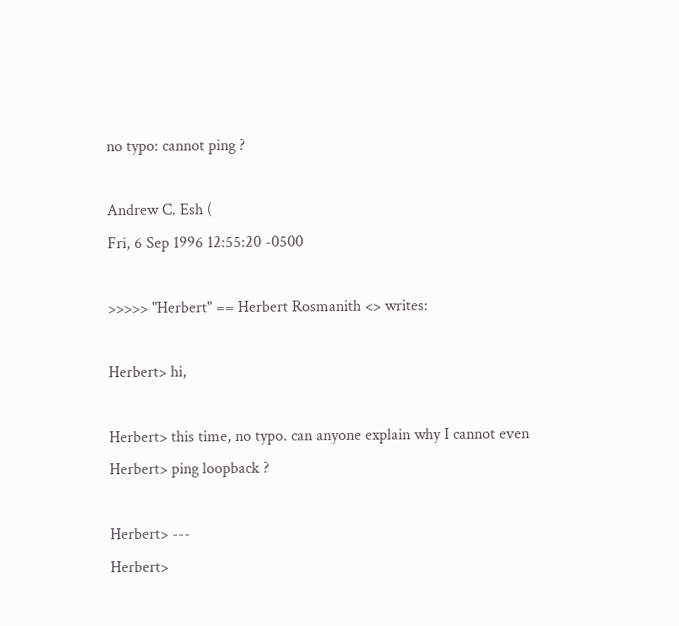no typo: cannot ping ?

Andrew C. Esh (
Fri, 6 Sep 1996 12:55:20 -0500

>>>>> "Herbert" == Herbert Rosmanith <> writes:

Herbert> hi,

Herbert> this time, no typo. can anyone explain why I cannot even
Herbert> ping loopback ?

Herbert> ---
Herbert>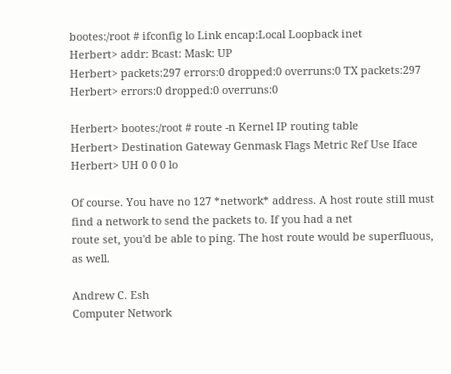bootes:/root # ifconfig lo Link encap:Local Loopback inet
Herbert> addr: Bcast: Mask: UP
Herbert> packets:297 errors:0 dropped:0 overruns:0 TX packets:297
Herbert> errors:0 dropped:0 overruns:0

Herbert> bootes:/root # route -n Kernel IP routing table
Herbert> Destination Gateway Genmask Flags Metric Ref Use Iface
Herbert> UH 0 0 0 lo

Of course. You have no 127 *network* address. A host route still must
find a network to send the packets to. If you had a net
route set, you'd be able to ping. The host route would be superfluous,
as well.

Andrew C. Esh
Computer Network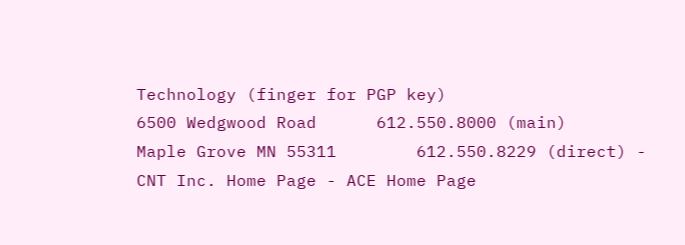Technology (finger for PGP key)
6500 Wedgwood Road      612.550.8000 (main)
Maple Grove MN 55311        612.550.8229 (direct) - CNT Inc. Home Page - ACE Home Page